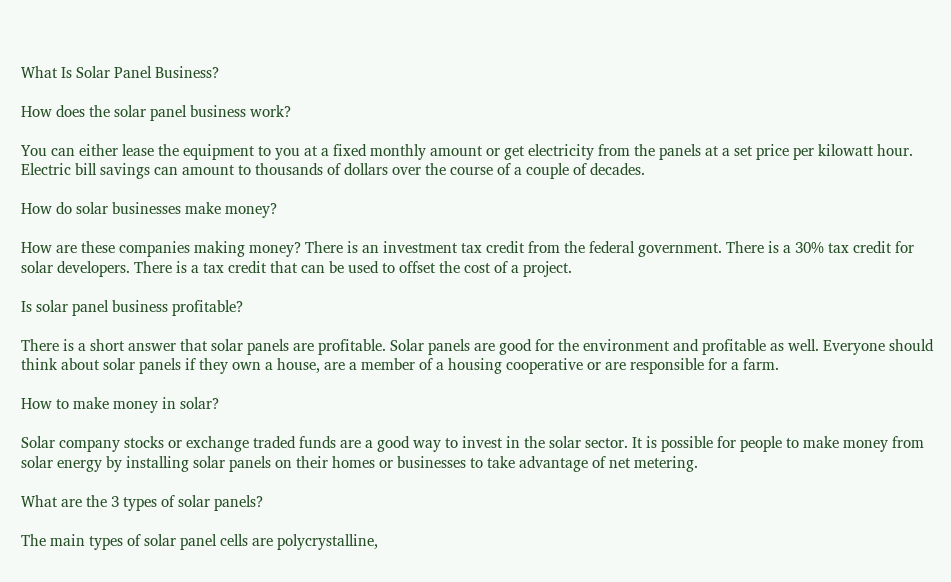What Is Solar Panel Business?

How does the solar panel business work?

You can either lease the equipment to you at a fixed monthly amount or get electricity from the panels at a set price per kilowatt hour. Electric bill savings can amount to thousands of dollars over the course of a couple of decades.

How do solar businesses make money?

How are these companies making money? There is an investment tax credit from the federal government. There is a 30% tax credit for solar developers. There is a tax credit that can be used to offset the cost of a project.

Is solar panel business profitable?

There is a short answer that solar panels are profitable. Solar panels are good for the environment and profitable as well. Everyone should think about solar panels if they own a house, are a member of a housing cooperative or are responsible for a farm.

How to make money in solar?

Solar company stocks or exchange traded funds are a good way to invest in the solar sector. It is possible for people to make money from solar energy by installing solar panels on their homes or businesses to take advantage of net metering.

What are the 3 types of solar panels?

The main types of solar panel cells are polycrystalline,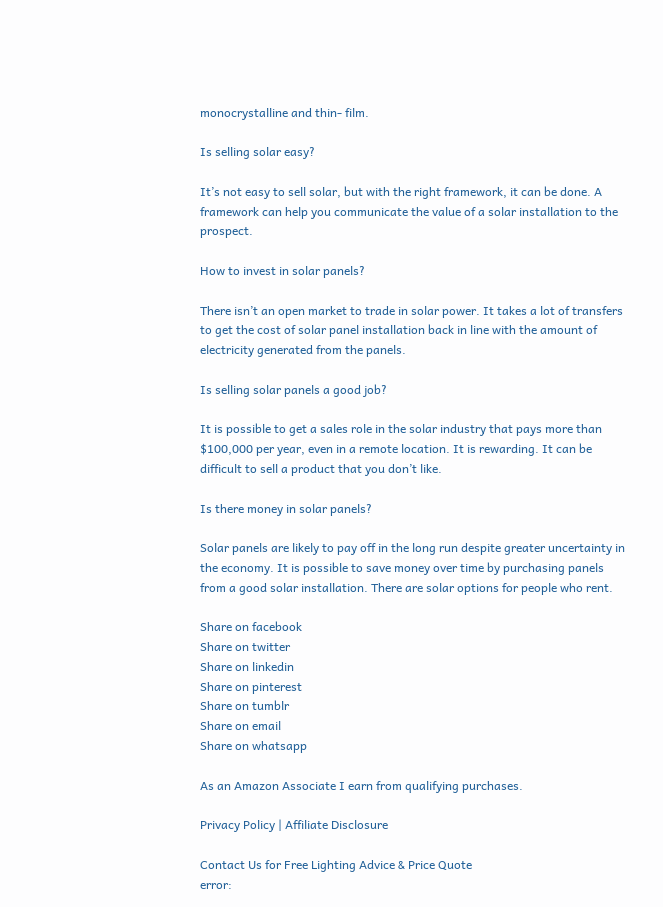monocrystalline and thin- film.

Is selling solar easy?

It’s not easy to sell solar, but with the right framework, it can be done. A framework can help you communicate the value of a solar installation to the prospect.

How to invest in solar panels?

There isn’t an open market to trade in solar power. It takes a lot of transfers to get the cost of solar panel installation back in line with the amount of electricity generated from the panels.

Is selling solar panels a good job?

It is possible to get a sales role in the solar industry that pays more than $100,000 per year, even in a remote location. It is rewarding. It can be difficult to sell a product that you don’t like.

Is there money in solar panels?

Solar panels are likely to pay off in the long run despite greater uncertainty in the economy. It is possible to save money over time by purchasing panels from a good solar installation. There are solar options for people who rent.

Share on facebook
Share on twitter
Share on linkedin
Share on pinterest
Share on tumblr
Share on email
Share on whatsapp

As an Amazon Associate I earn from qualifying purchases.

Privacy Policy | Affiliate Disclosure

Contact Us for Free Lighting Advice & Price Quote
error: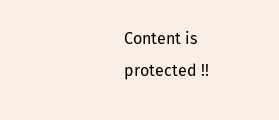Content is protected !!